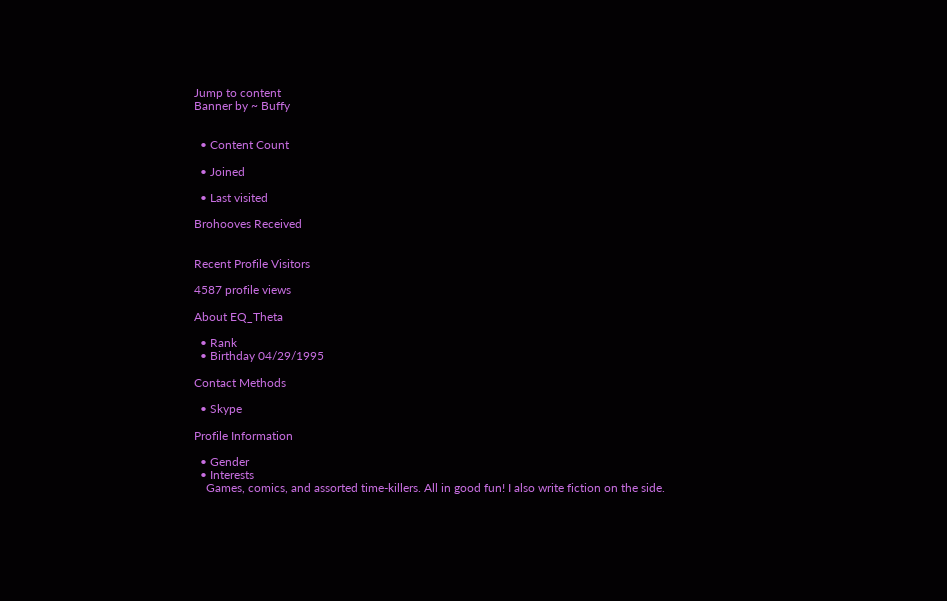Jump to content
Banner by ~ Buffy


  • Content Count

  • Joined

  • Last visited

Brohooves Received


Recent Profile Visitors

4587 profile views

About EQ_Theta

  • Rank
  • Birthday 04/29/1995

Contact Methods

  • Skype

Profile Information

  • Gender
  • Interests
    Games, comics, and assorted time-killers. All in good fun! I also write fiction on the side.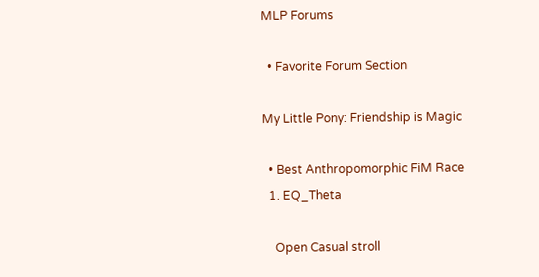MLP Forums

  • Favorite Forum Section

My Little Pony: Friendship is Magic

  • Best Anthropomorphic FiM Race
  1. EQ_Theta

    Open Casual stroll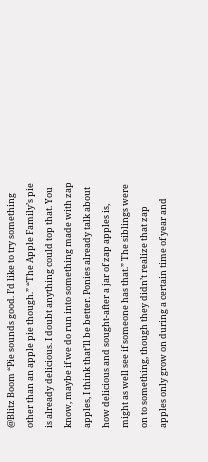@Blitz Boom “Pie sounds good. I’d like to try something other than an apple pie though.” “The Apple Family’s pie is already delicious. I doubt anything could top that. You know, maybe if we do run into something made with zap apples, I think that’ll be better. Ponies already talk about how delicious and sought-after a jar of zap apples is, might as well see if someone has that.” The siblings were on to something, though they didn’t realize that zap apples only grow on during a certain time of year and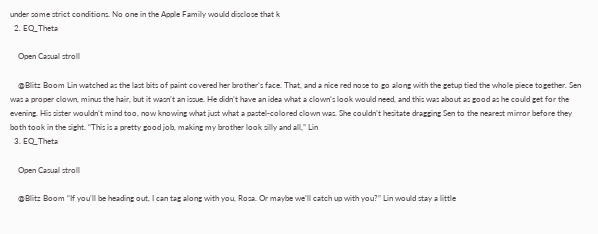under some strict conditions. No one in the Apple Family would disclose that k
  2. EQ_Theta

    Open Casual stroll

    @Blitz Boom Lin watched as the last bits of paint covered her brother’s face. That, and a nice red nose to go along with the getup tied the whole piece together. Sen was a proper clown, minus the hair, but it wasn’t an issue. He didn’t have an idea what a clown’s look would need, and this was about as good as he could get for the evening. His sister wouldn’t mind too, now knowing what just what a pastel-colored clown was. She couldn’t hesitate dragging Sen to the nearest mirror before they both took in the sight. “This is a pretty good job, making my brother look silly and all,” Lin
  3. EQ_Theta

    Open Casual stroll

    @Blitz Boom “If you’ll be heading out, I can tag along with you, Rosa. Or maybe we’ll catch up with you?” Lin would stay a little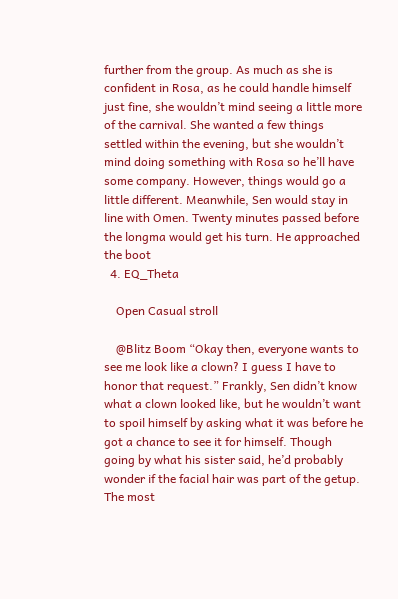further from the group. As much as she is confident in Rosa, as he could handle himself just fine, she wouldn’t mind seeing a little more of the carnival. She wanted a few things settled within the evening, but she wouldn’t mind doing something with Rosa so he’ll have some company. However, things would go a little different. Meanwhile, Sen would stay in line with Omen. Twenty minutes passed before the longma would get his turn. He approached the boot
  4. EQ_Theta

    Open Casual stroll

    @Blitz Boom “Okay then, everyone wants to see me look like a clown? I guess I have to honor that request.” Frankly, Sen didn’t know what a clown looked like, but he wouldn’t want to spoil himself by asking what it was before he got a chance to see it for himself. Though going by what his sister said, he’d probably wonder if the facial hair was part of the getup. The most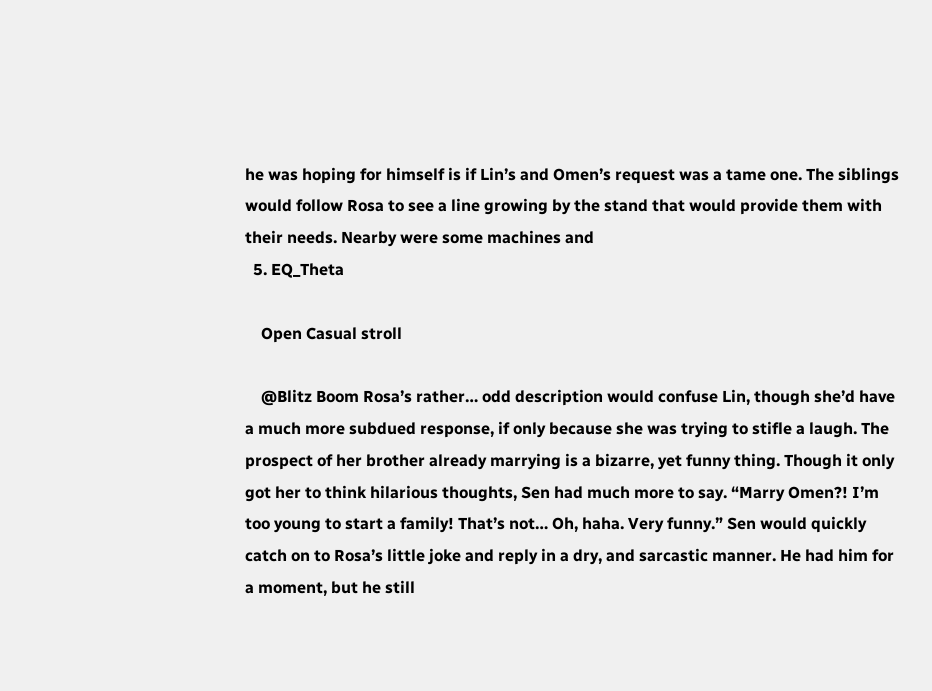he was hoping for himself is if Lin’s and Omen’s request was a tame one. The siblings would follow Rosa to see a line growing by the stand that would provide them with their needs. Nearby were some machines and
  5. EQ_Theta

    Open Casual stroll

    @Blitz Boom Rosa’s rather… odd description would confuse Lin, though she’d have a much more subdued response, if only because she was trying to stifle a laugh. The prospect of her brother already marrying is a bizarre, yet funny thing. Though it only got her to think hilarious thoughts, Sen had much more to say. “Marry Omen?! I’m too young to start a family! That’s not… Oh, haha. Very funny.” Sen would quickly catch on to Rosa’s little joke and reply in a dry, and sarcastic manner. He had him for a moment, but he still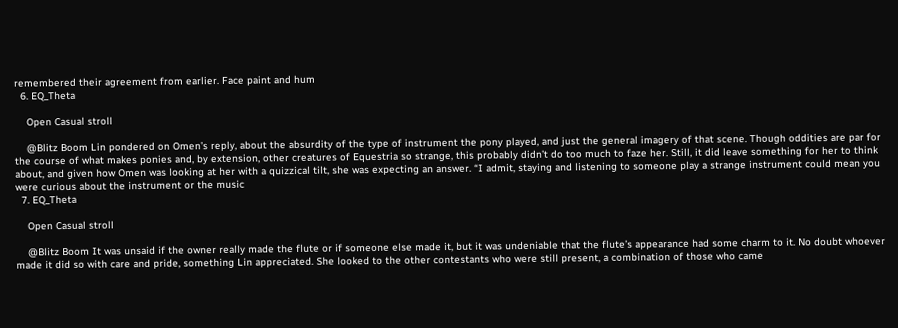remembered their agreement from earlier. Face paint and hum
  6. EQ_Theta

    Open Casual stroll

    @Blitz Boom Lin pondered on Omen’s reply, about the absurdity of the type of instrument the pony played, and just the general imagery of that scene. Though oddities are par for the course of what makes ponies and, by extension, other creatures of Equestria so strange, this probably didn’t do too much to faze her. Still, it did leave something for her to think about, and given how Omen was looking at her with a quizzical tilt, she was expecting an answer. “I admit, staying and listening to someone play a strange instrument could mean you were curious about the instrument or the music
  7. EQ_Theta

    Open Casual stroll

    @Blitz Boom It was unsaid if the owner really made the flute or if someone else made it, but it was undeniable that the flute’s appearance had some charm to it. No doubt whoever made it did so with care and pride, something Lin appreciated. She looked to the other contestants who were still present, a combination of those who came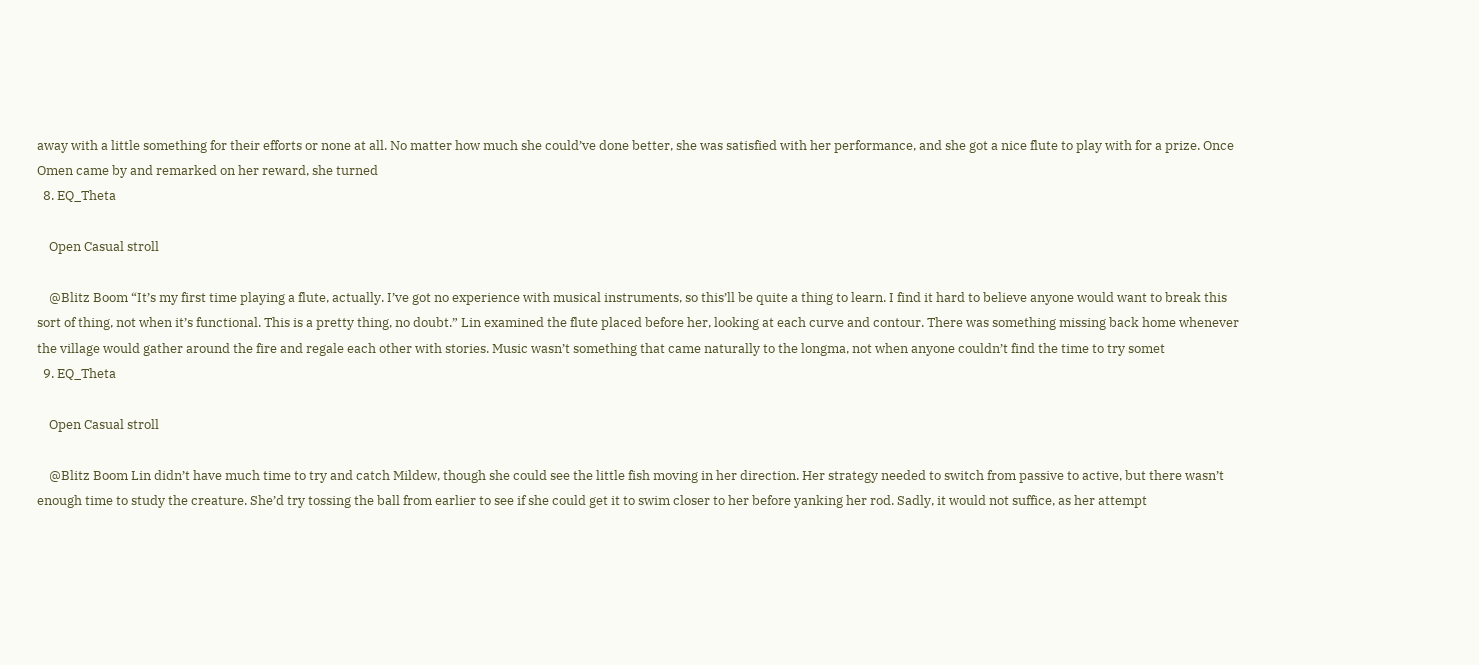away with a little something for their efforts or none at all. No matter how much she could’ve done better, she was satisfied with her performance, and she got a nice flute to play with for a prize. Once Omen came by and remarked on her reward, she turned
  8. EQ_Theta

    Open Casual stroll

    @Blitz Boom “It’s my first time playing a flute, actually. I’ve got no experience with musical instruments, so this’ll be quite a thing to learn. I find it hard to believe anyone would want to break this sort of thing, not when it’s functional. This is a pretty thing, no doubt.” Lin examined the flute placed before her, looking at each curve and contour. There was something missing back home whenever the village would gather around the fire and regale each other with stories. Music wasn’t something that came naturally to the longma, not when anyone couldn’t find the time to try somet
  9. EQ_Theta

    Open Casual stroll

    @Blitz Boom Lin didn’t have much time to try and catch Mildew, though she could see the little fish moving in her direction. Her strategy needed to switch from passive to active, but there wasn’t enough time to study the creature. She’d try tossing the ball from earlier to see if she could get it to swim closer to her before yanking her rod. Sadly, it would not suffice, as her attempt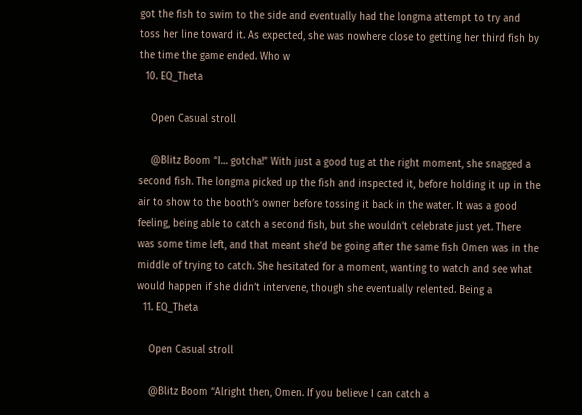got the fish to swim to the side and eventually had the longma attempt to try and toss her line toward it. As expected, she was nowhere close to getting her third fish by the time the game ended. Who w
  10. EQ_Theta

    Open Casual stroll

    @Blitz Boom “I… gotcha!” With just a good tug at the right moment, she snagged a second fish. The longma picked up the fish and inspected it, before holding it up in the air to show to the booth’s owner before tossing it back in the water. It was a good feeling, being able to catch a second fish, but she wouldn’t celebrate just yet. There was some time left, and that meant she’d be going after the same fish Omen was in the middle of trying to catch. She hesitated for a moment, wanting to watch and see what would happen if she didn’t intervene, though she eventually relented. Being a
  11. EQ_Theta

    Open Casual stroll

    @Blitz Boom “Alright then, Omen. If you believe I can catch a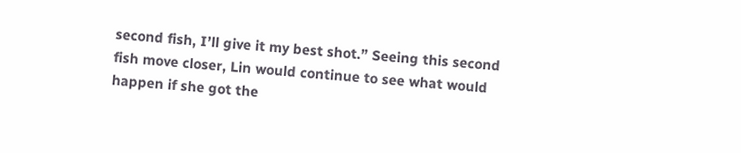second fish, I’ll give it my best shot.” Seeing this second fish move closer, Lin would continue to see what would happen if she got the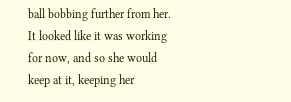ball bobbing further from her. It looked like it was working for now, and so she would keep at it, keeping her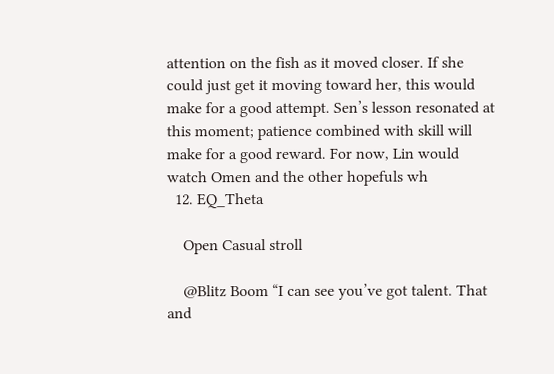attention on the fish as it moved closer. If she could just get it moving toward her, this would make for a good attempt. Sen’s lesson resonated at this moment; patience combined with skill will make for a good reward. For now, Lin would watch Omen and the other hopefuls wh
  12. EQ_Theta

    Open Casual stroll

    @Blitz Boom “I can see you’ve got talent. That and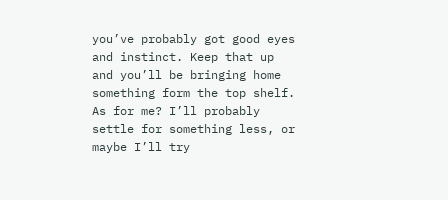you’ve probably got good eyes and instinct. Keep that up and you’ll be bringing home something form the top shelf. As for me? I’ll probably settle for something less, or maybe I’ll try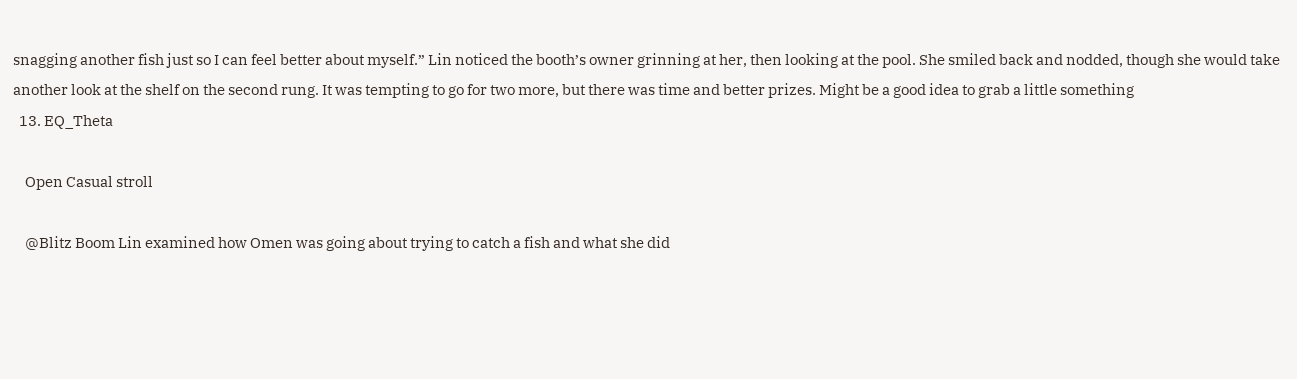snagging another fish just so I can feel better about myself.” Lin noticed the booth’s owner grinning at her, then looking at the pool. She smiled back and nodded, though she would take another look at the shelf on the second rung. It was tempting to go for two more, but there was time and better prizes. Might be a good idea to grab a little something
  13. EQ_Theta

    Open Casual stroll

    @Blitz Boom Lin examined how Omen was going about trying to catch a fish and what she did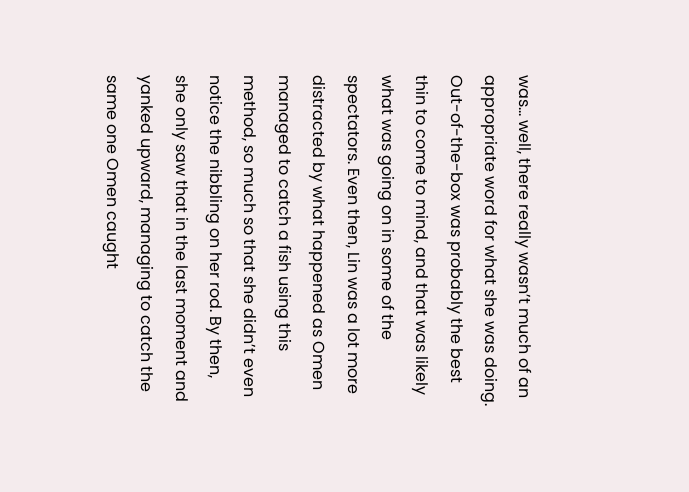was… well, there really wasn’t much of an appropriate word for what she was doing. Out-of-the-box was probably the best thin to come to mind, and that was likely what was going on in some of the spectators. Even then, Lin was a lot more distracted by what happened as Omen managed to catch a fish using this method, so much so that she didn’t even notice the nibbling on her rod. By then, she only saw that in the last moment and yanked upward, managing to catch the same one Omen caught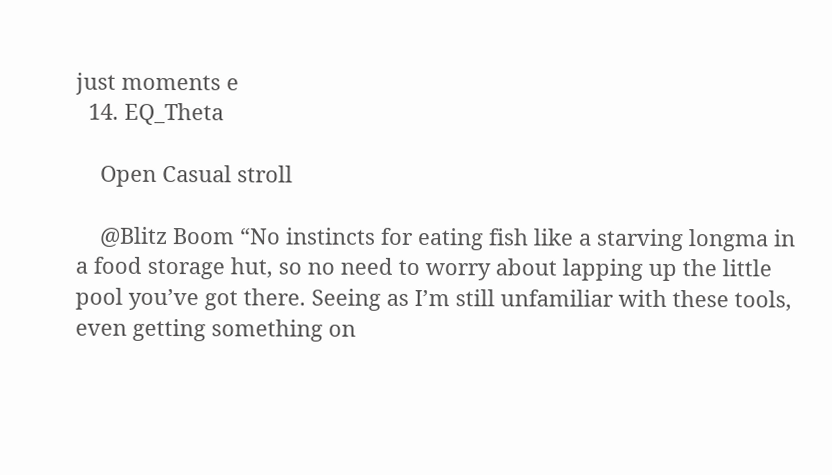just moments e
  14. EQ_Theta

    Open Casual stroll

    @Blitz Boom “No instincts for eating fish like a starving longma in a food storage hut, so no need to worry about lapping up the little pool you’ve got there. Seeing as I’m still unfamiliar with these tools, even getting something on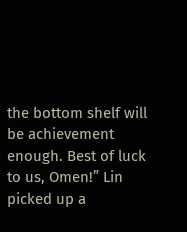the bottom shelf will be achievement enough. Best of luck to us, Omen!” Lin picked up a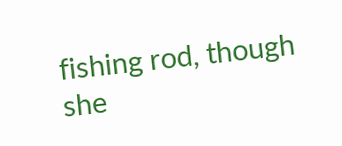fishing rod, though she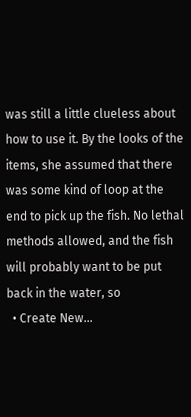was still a little clueless about how to use it. By the looks of the items, she assumed that there was some kind of loop at the end to pick up the fish. No lethal methods allowed, and the fish will probably want to be put back in the water, so
  • Create New...